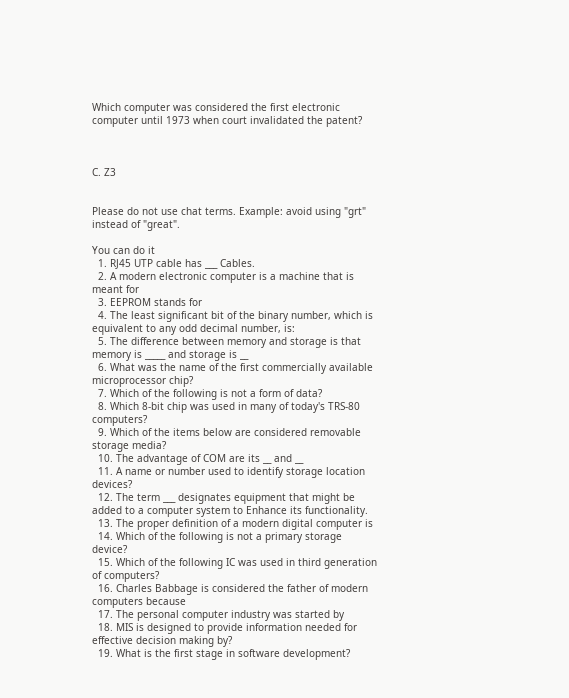Which computer was considered the first electronic computer until 1973 when court invalidated the patent?



C. Z3


Please do not use chat terms. Example: avoid using "grt" instead of "great".

You can do it
  1. RJ45 UTP cable has ___ Cables.
  2. A modern electronic computer is a machine that is meant for
  3. EEPROM stands for
  4. The least significant bit of the binary number, which is equivalent to any odd decimal number, is:
  5. The difference between memory and storage is that memory is _____ and storage is __
  6. What was the name of the first commercially available microprocessor chip?
  7. Which of the following is not a form of data?
  8. Which 8-bit chip was used in many of today's TRS-80 computers?
  9. Which of the items below are considered removable storage media?
  10. The advantage of COM are its __ and __
  11. A name or number used to identify storage location devices?
  12. The term ___ designates equipment that might be added to a computer system to Enhance its functionality.
  13. The proper definition of a modern digital computer is
  14. Which of the following is not a primary storage device?
  15. Which of the following IC was used in third generation of computers?
  16. Charles Babbage is considered the father of modern computers because
  17. The personal computer industry was started by
  18. MIS is designed to provide information needed for effective decision making by?
  19. What is the first stage in software development?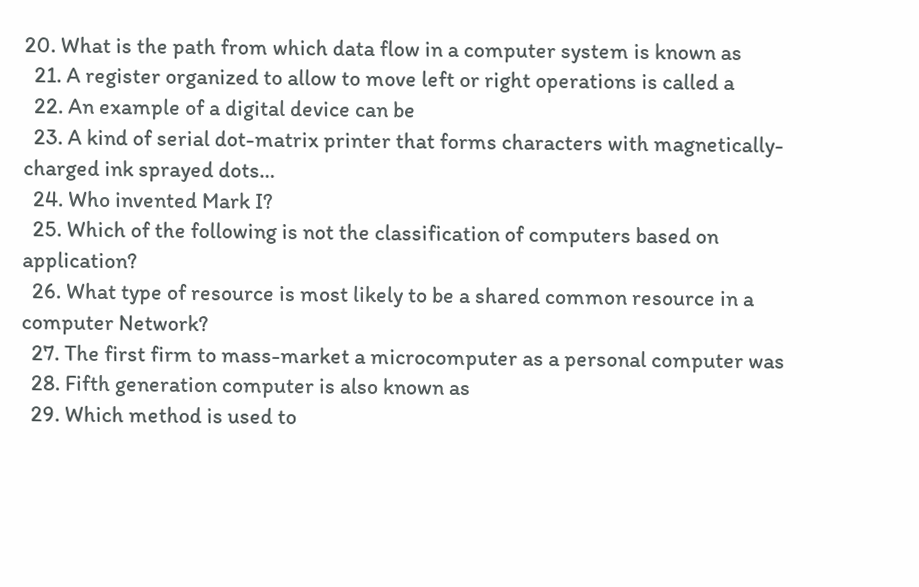20. What is the path from which data flow in a computer system is known as
  21. A register organized to allow to move left or right operations is called a
  22. An example of a digital device can be
  23. A kind of serial dot-matrix printer that forms characters with magnetically-charged ink sprayed dots…
  24. Who invented Mark I?
  25. Which of the following is not the classification of computers based on application?
  26. What type of resource is most likely to be a shared common resource in a computer Network?
  27. The first firm to mass-market a microcomputer as a personal computer was
  28. Fifth generation computer is also known as
  29. Which method is used to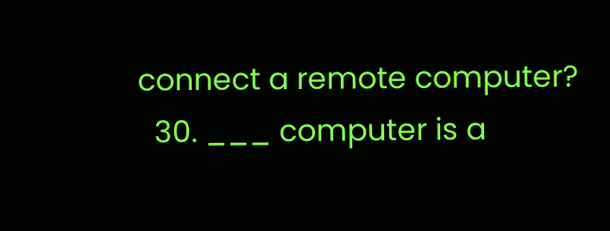connect a remote computer?
  30. ___ computer is a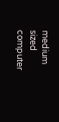medium sized computer